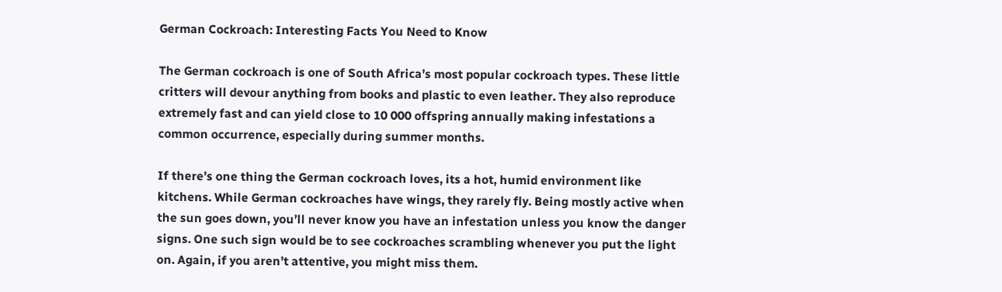German Cockroach: Interesting Facts You Need to Know

The German cockroach is one of South Africa’s most popular cockroach types. These little critters will devour anything from books and plastic to even leather. They also reproduce extremely fast and can yield close to 10 000 offspring annually making infestations a common occurrence, especially during summer months.

If there’s one thing the German cockroach loves, its a hot, humid environment like kitchens. While German cockroaches have wings, they rarely fly. Being mostly active when the sun goes down, you’ll never know you have an infestation unless you know the danger signs. One such sign would be to see cockroaches scrambling whenever you put the light on. Again, if you aren’t attentive, you might miss them.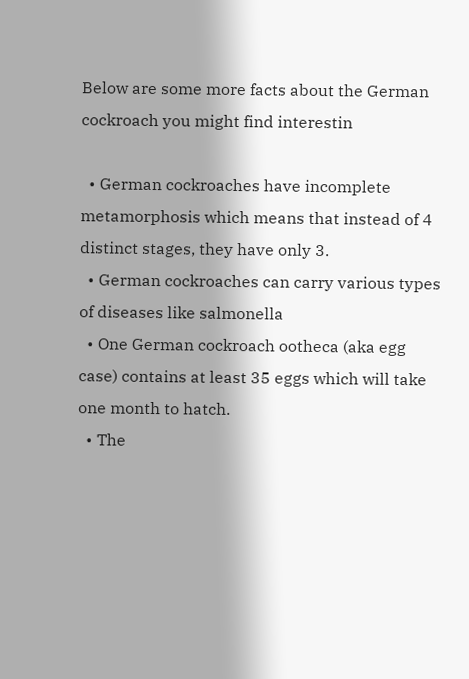Below are some more facts about the German cockroach you might find interestin

  • German cockroaches have incomplete metamorphosis which means that instead of 4 distinct stages, they have only 3.
  • German cockroaches can carry various types of diseases like salmonella
  • One German cockroach ootheca (aka egg case) contains at least 35 eggs which will take one month to hatch.
  • The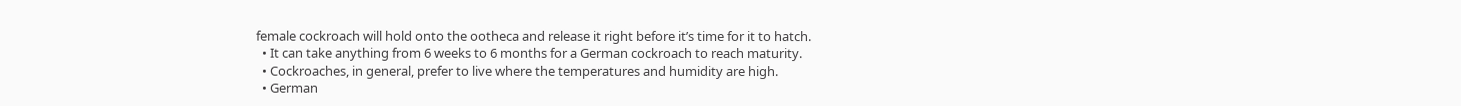female cockroach will hold onto the ootheca and release it right before it’s time for it to hatch.
  • It can take anything from 6 weeks to 6 months for a German cockroach to reach maturity.
  • Cockroaches, in general, prefer to live where the temperatures and humidity are high.
  • German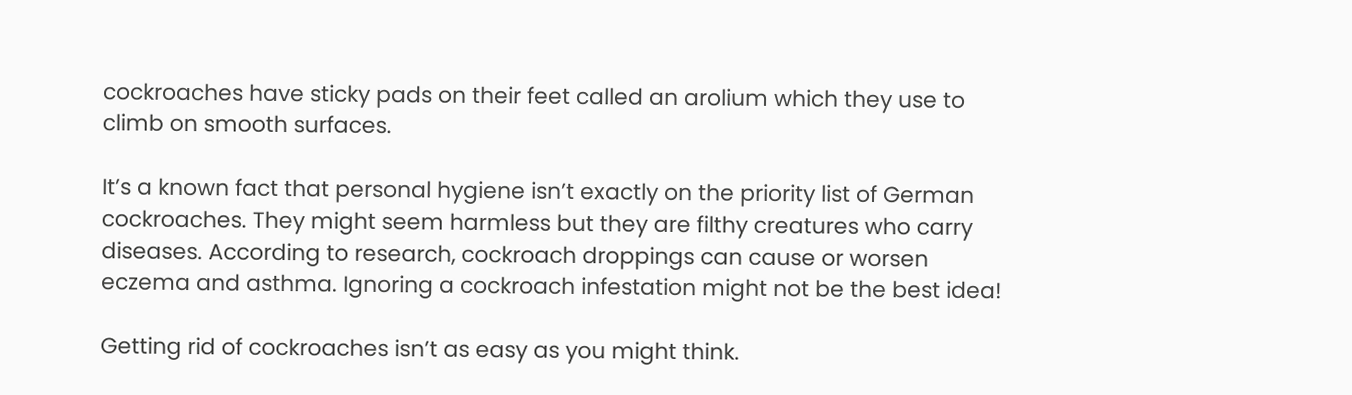cockroaches have sticky pads on their feet called an arolium which they use to climb on smooth surfaces.

It’s a known fact that personal hygiene isn’t exactly on the priority list of German cockroaches. They might seem harmless but they are filthy creatures who carry diseases. According to research, cockroach droppings can cause or worsen eczema and asthma. Ignoring a cockroach infestation might not be the best idea!

Getting rid of cockroaches isn’t as easy as you might think.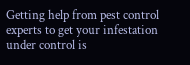Getting help from pest control experts to get your infestation under control is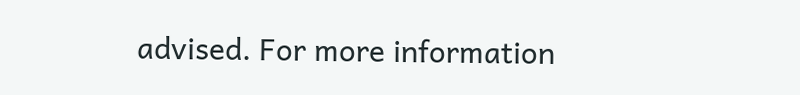advised. For more information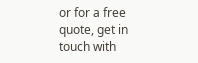or for a free quote, get in touch with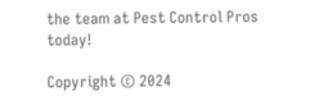the team at Pest Control Pros today!

Copyright © 2024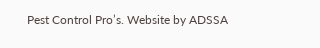Pest Control Pro’s. Website by ADSSA